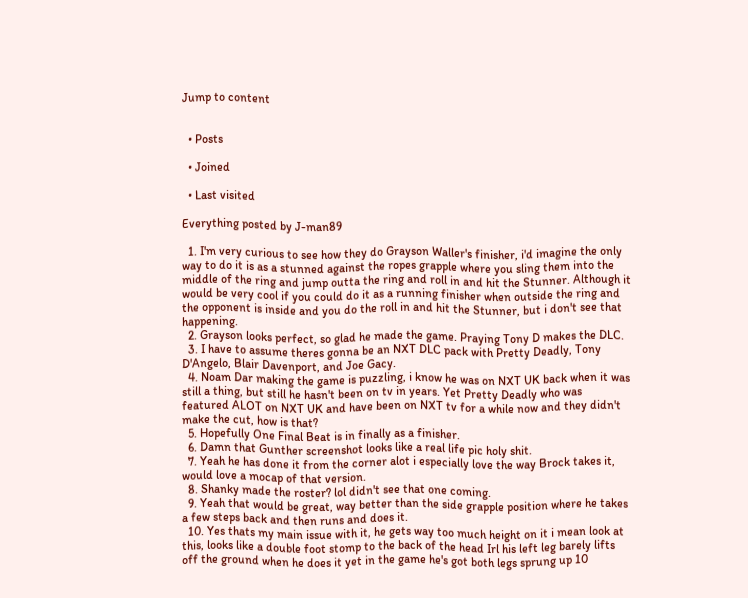Jump to content


  • Posts

  • Joined

  • Last visited

Everything posted by J-man89

  1. I'm very curious to see how they do Grayson Waller's finisher, i'd imagine the only way to do it is as a stunned against the ropes grapple where you sling them into the middle of the ring and jump outta the ring and roll in and hit the Stunner. Although it would be very cool if you could do it as a running finisher when outside the ring and the opponent is inside and you do the roll in and hit the Stunner, but i don't see that happening.
  2. Grayson looks perfect, so glad he made the game. Praying Tony D makes the DLC.
  3. I have to assume theres gonna be an NXT DLC pack with Pretty Deadly, Tony D'Angelo, Blair Davenport, and Joe Gacy.
  4. Noam Dar making the game is puzzling, i know he was on NXT UK back when it was still a thing, but still he hasn't been on tv in years. Yet Pretty Deadly who was featured ALOT on NXT UK and have been on NXT tv for a while now and they didn't make the cut, how is that?
  5. Hopefully One Final Beat is in finally as a finisher.
  6. Damn that Gunther screenshot looks like a real life pic holy shit.
  7. Yeah he has done it from the corner alot i especially love the way Brock takes it, would love a mocap of that version.
  8. Shanky made the roster? lol didn't see that one coming.
  9. Yeah that would be great, way better than the side grapple position where he takes a few steps back and then runs and does it.
  10. Yes thats my main issue with it, he gets way too much height on it i mean look at this, looks like a double foot stomp to the back of the head Irl his left leg barely lifts off the ground when he does it yet in the game he's got both legs sprung up 10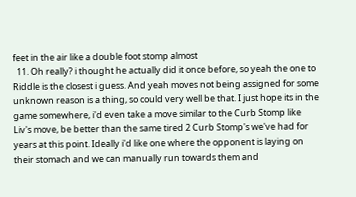feet in the air like a double foot stomp almost
  11. Oh really? i thought he actually did it once before, so yeah the one to Riddle is the closest i guess. And yeah moves not being assigned for some unknown reason is a thing, so could very well be that. I just hope its in the game somewhere, i'd even take a move similar to the Curb Stomp like Liv's move, be better than the same tired 2 Curb Stomp's we've had for years at this point. Ideally i'd like one where the opponent is laying on their stomach and we can manually run towards them and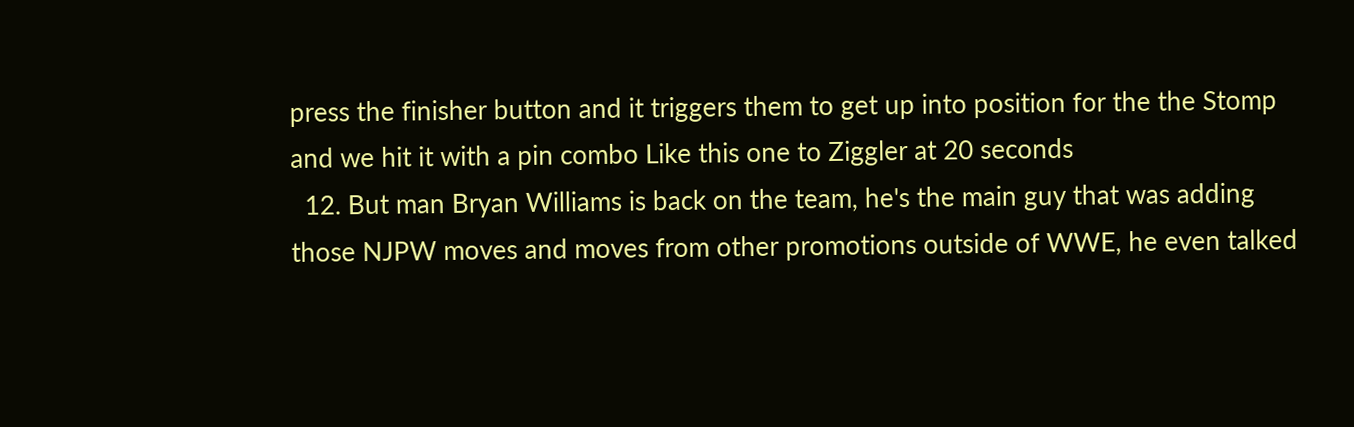press the finisher button and it triggers them to get up into position for the the Stomp and we hit it with a pin combo Like this one to Ziggler at 20 seconds
  12. But man Bryan Williams is back on the team, he's the main guy that was adding those NJPW moves and moves from other promotions outside of WWE, he even talked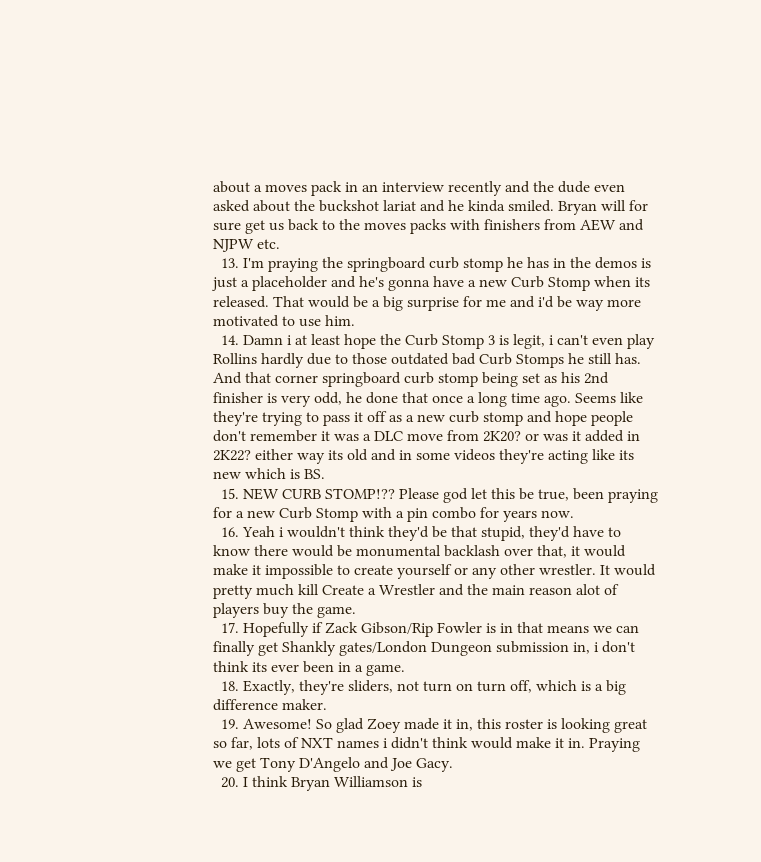about a moves pack in an interview recently and the dude even asked about the buckshot lariat and he kinda smiled. Bryan will for sure get us back to the moves packs with finishers from AEW and NJPW etc.
  13. I'm praying the springboard curb stomp he has in the demos is just a placeholder and he's gonna have a new Curb Stomp when its released. That would be a big surprise for me and i'd be way more motivated to use him.
  14. Damn i at least hope the Curb Stomp 3 is legit, i can't even play Rollins hardly due to those outdated bad Curb Stomps he still has. And that corner springboard curb stomp being set as his 2nd finisher is very odd, he done that once a long time ago. Seems like they're trying to pass it off as a new curb stomp and hope people don't remember it was a DLC move from 2K20? or was it added in 2K22? either way its old and in some videos they're acting like its new which is BS.
  15. NEW CURB STOMP!?? Please god let this be true, been praying for a new Curb Stomp with a pin combo for years now.
  16. Yeah i wouldn't think they'd be that stupid, they'd have to know there would be monumental backlash over that, it would make it impossible to create yourself or any other wrestler. It would pretty much kill Create a Wrestler and the main reason alot of players buy the game.
  17. Hopefully if Zack Gibson/Rip Fowler is in that means we can finally get Shankly gates/London Dungeon submission in, i don't think its ever been in a game.
  18. Exactly, they're sliders, not turn on turn off, which is a big difference maker.
  19. Awesome! So glad Zoey made it in, this roster is looking great so far, lots of NXT names i didn't think would make it in. Praying we get Tony D'Angelo and Joe Gacy.
  20. I think Bryan Williamson is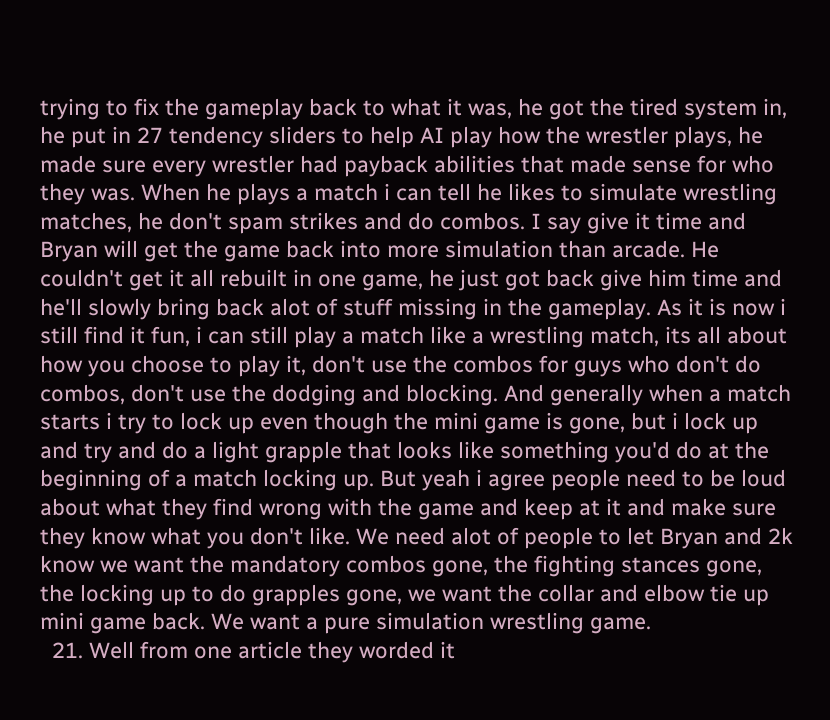trying to fix the gameplay back to what it was, he got the tired system in, he put in 27 tendency sliders to help AI play how the wrestler plays, he made sure every wrestler had payback abilities that made sense for who they was. When he plays a match i can tell he likes to simulate wrestling matches, he don't spam strikes and do combos. I say give it time and Bryan will get the game back into more simulation than arcade. He couldn't get it all rebuilt in one game, he just got back give him time and he'll slowly bring back alot of stuff missing in the gameplay. As it is now i still find it fun, i can still play a match like a wrestling match, its all about how you choose to play it, don't use the combos for guys who don't do combos, don't use the dodging and blocking. And generally when a match starts i try to lock up even though the mini game is gone, but i lock up and try and do a light grapple that looks like something you'd do at the beginning of a match locking up. But yeah i agree people need to be loud about what they find wrong with the game and keep at it and make sure they know what you don't like. We need alot of people to let Bryan and 2k know we want the mandatory combos gone, the fighting stances gone, the locking up to do grapples gone, we want the collar and elbow tie up mini game back. We want a pure simulation wrestling game.
  21. Well from one article they worded it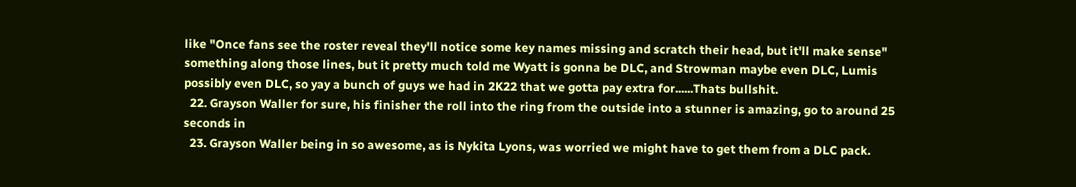like "Once fans see the roster reveal they'll notice some key names missing and scratch their head, but it'll make sense" something along those lines, but it pretty much told me Wyatt is gonna be DLC, and Strowman maybe even DLC, Lumis possibly even DLC, so yay a bunch of guys we had in 2K22 that we gotta pay extra for......Thats bullshit.
  22. Grayson Waller for sure, his finisher the roll into the ring from the outside into a stunner is amazing, go to around 25 seconds in
  23. Grayson Waller being in so awesome, as is Nykita Lyons, was worried we might have to get them from a DLC pack.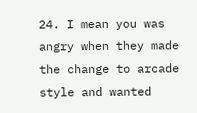24. I mean you was angry when they made the change to arcade style and wanted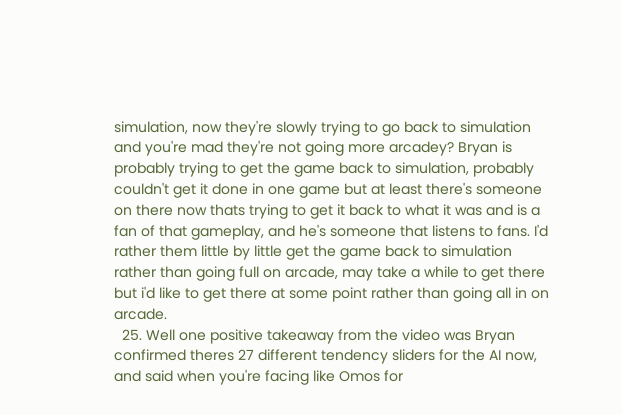simulation, now they're slowly trying to go back to simulation and you're mad they're not going more arcadey? Bryan is probably trying to get the game back to simulation, probably couldn't get it done in one game but at least there's someone on there now thats trying to get it back to what it was and is a fan of that gameplay, and he's someone that listens to fans. I'd rather them little by little get the game back to simulation rather than going full on arcade, may take a while to get there but i'd like to get there at some point rather than going all in on arcade.
  25. Well one positive takeaway from the video was Bryan confirmed theres 27 different tendency sliders for the AI now, and said when you're facing like Omos for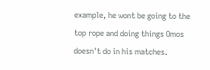example, he wont be going to the top rope and doing things Omos doesn't do in his matches.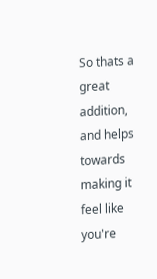So thats a great addition, and helps towards making it feel like you're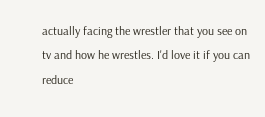actually facing the wrestler that you see on tv and how he wrestles. I'd love it if you can reduce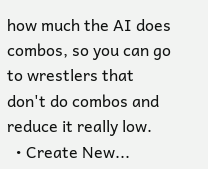how much the AI does combos, so you can go to wrestlers that don't do combos and reduce it really low.
  • Create New...